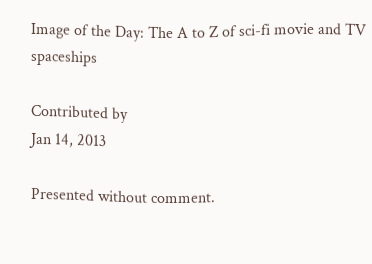Image of the Day: The A to Z of sci-fi movie and TV spaceships

Contributed by
Jan 14, 2013

Presented without comment.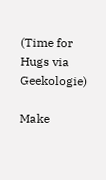(Time for Hugs via Geekologie)

Make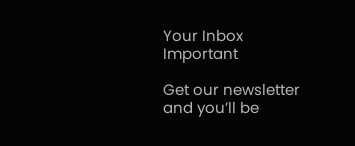Your Inbox Important

Get our newsletter and you’ll be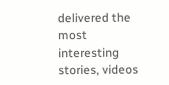delivered the most interesting stories, videos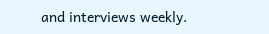and interviews weekly.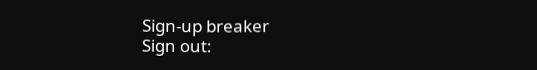Sign-up breaker
Sign out: